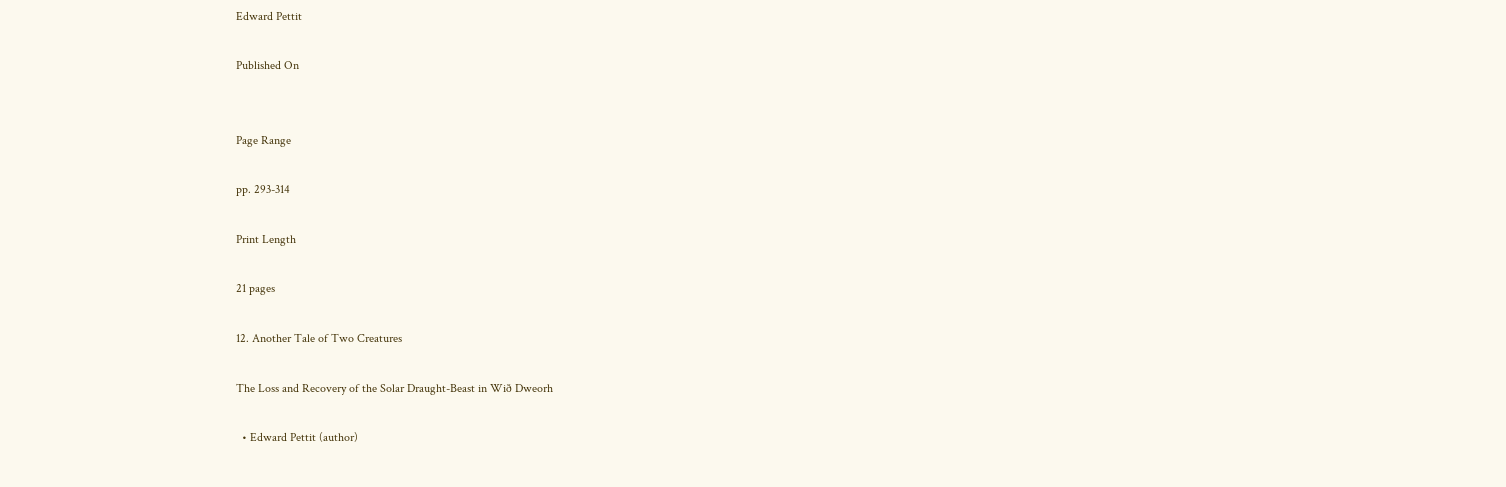Edward Pettit

Published On


Page Range

pp. 293-314

Print Length

21 pages

12. Another Tale of Two Creatures

The Loss and Recovery of the Solar Draught-Beast in Wið Dweorh

  • Edward Pettit (author)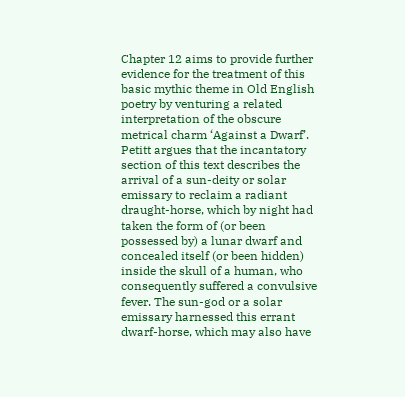Chapter 12 aims to provide further evidence for the treatment of this basic mythic theme in Old English poetry by venturing a related interpretation of the obscure metrical charm ‘Against a Dwarf’. Petitt argues that the incantatory section of this text describes the arrival of a sun-deity or solar emissary to reclaim a radiant draught-horse, which by night had taken the form of (or been possessed by) a lunar dwarf and concealed itself (or been hidden) inside the skull of a human, who consequently suffered a convulsive fever. The sun-god or a solar emissary harnessed this errant dwarf-horse, which may also have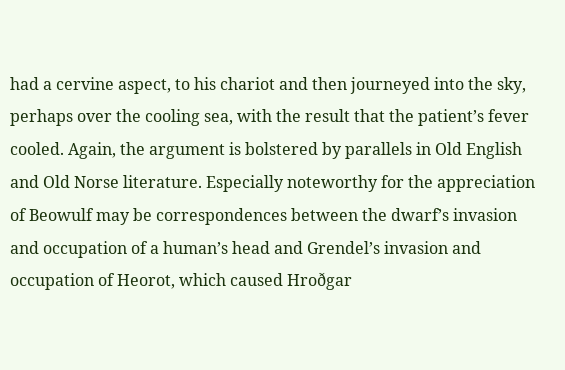had a cervine aspect, to his chariot and then journeyed into the sky, perhaps over the cooling sea, with the result that the patient’s fever cooled. Again, the argument is bolstered by parallels in Old English and Old Norse literature. Especially noteworthy for the appreciation of Beowulf may be correspondences between the dwarf’s invasion and occupation of a human’s head and Grendel’s invasion and occupation of Heorot, which caused Hroðgar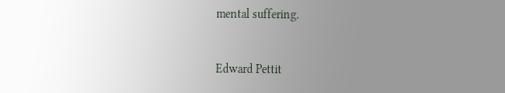mental suffering.


Edward Pettit